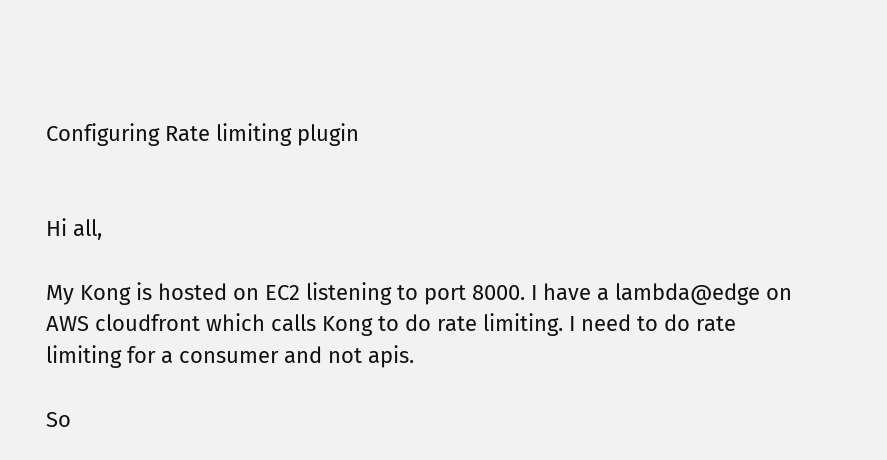Configuring Rate limiting plugin


Hi all,

My Kong is hosted on EC2 listening to port 8000. I have a lambda@edge on AWS cloudfront which calls Kong to do rate limiting. I need to do rate limiting for a consumer and not apis.

So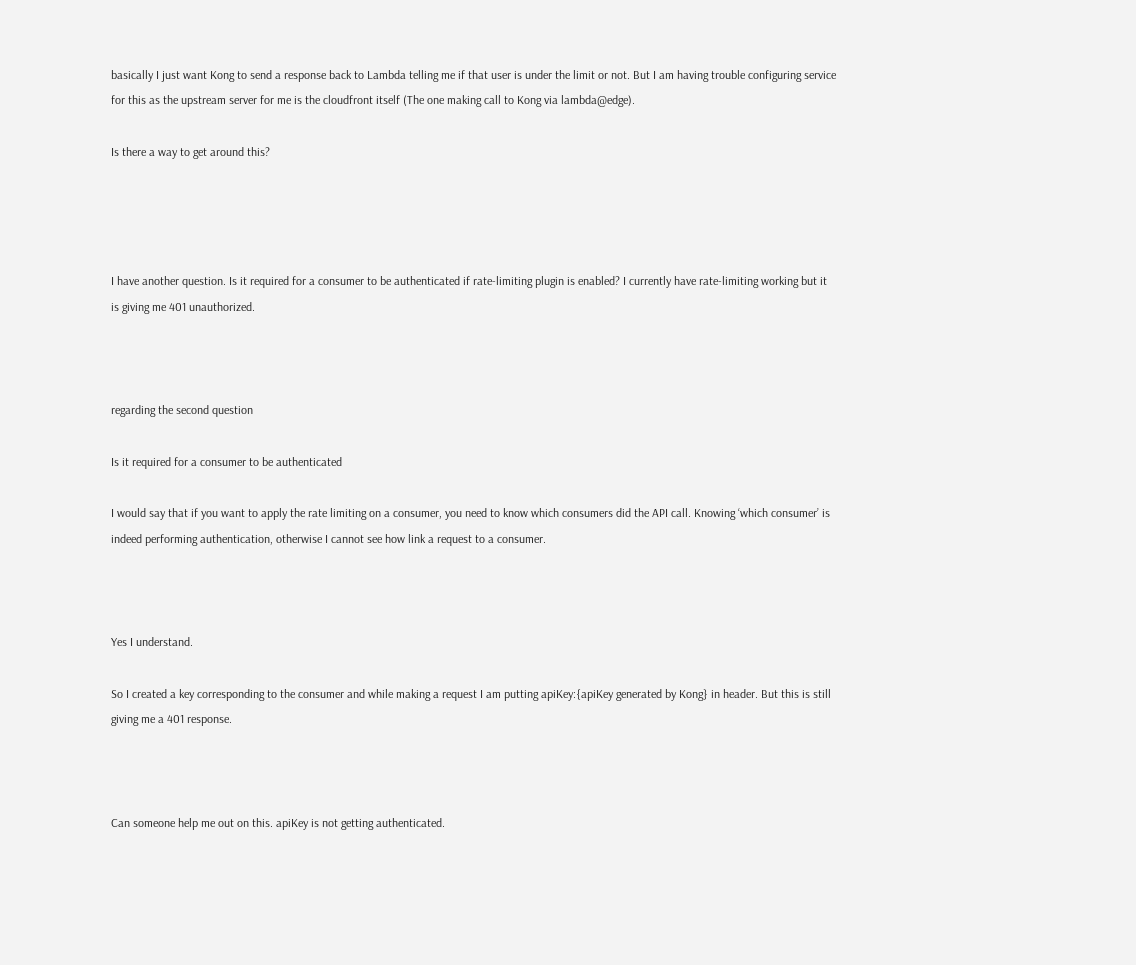basically I just want Kong to send a response back to Lambda telling me if that user is under the limit or not. But I am having trouble configuring service for this as the upstream server for me is the cloudfront itself (The one making call to Kong via lambda@edge).

Is there a way to get around this?




I have another question. Is it required for a consumer to be authenticated if rate-limiting plugin is enabled? I currently have rate-limiting working but it is giving me 401 unauthorized.



regarding the second question

Is it required for a consumer to be authenticated

I would say that if you want to apply the rate limiting on a consumer, you need to know which consumers did the API call. Knowing ‘which consumer’ is indeed performing authentication, otherwise I cannot see how link a request to a consumer.



Yes I understand.

So I created a key corresponding to the consumer and while making a request I am putting apiKey:{apiKey generated by Kong} in header. But this is still giving me a 401 response.



Can someone help me out on this. apiKey is not getting authenticated.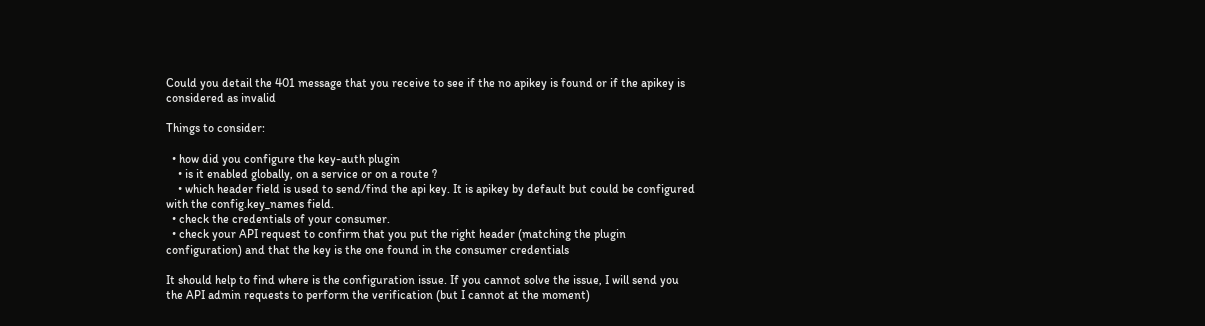Could you detail the 401 message that you receive to see if the no apikey is found or if the apikey is considered as invalid

Things to consider:

  • how did you configure the key-auth plugin
    • is it enabled globally, on a service or on a route ?
    • which header field is used to send/find the api key. It is apikey by default but could be configured with the config.key_names field.
  • check the credentials of your consumer.
  • check your API request to confirm that you put the right header (matching the plugin configuration) and that the key is the one found in the consumer credentials

It should help to find where is the configuration issue. If you cannot solve the issue, I will send you the API admin requests to perform the verification (but I cannot at the moment)